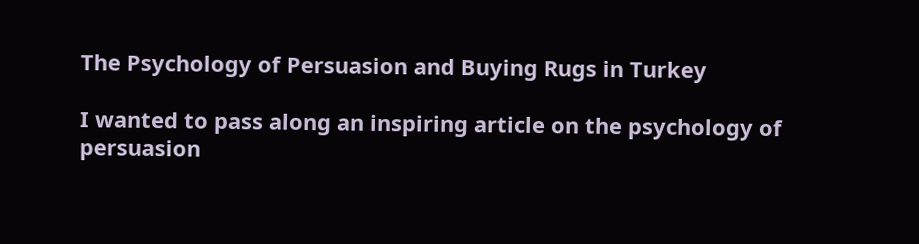The Psychology of Persuasion and Buying Rugs in Turkey

I wanted to pass along an inspiring article on the psychology of persuasion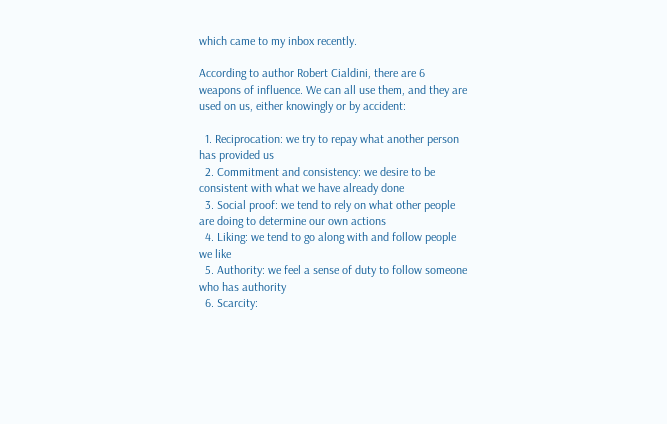which came to my inbox recently.

According to author Robert Cialdini, there are 6 weapons of influence. We can all use them, and they are used on us, either knowingly or by accident:

  1. Reciprocation: we try to repay what another person has provided us
  2. Commitment and consistency: we desire to be consistent with what we have already done
  3. Social proof: we tend to rely on what other people are doing to determine our own actions
  4. Liking: we tend to go along with and follow people we like
  5. Authority: we feel a sense of duty to follow someone who has authority
  6. Scarcity: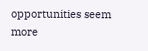opportunities seem more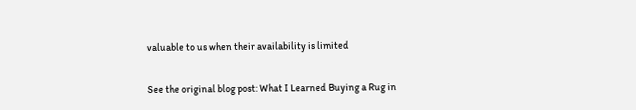valuable to us when their availability is limited

See the original blog post: What I Learned Buying a Rug in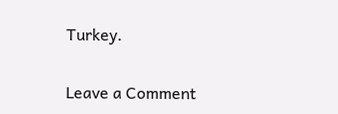Turkey.

Leave a Comment